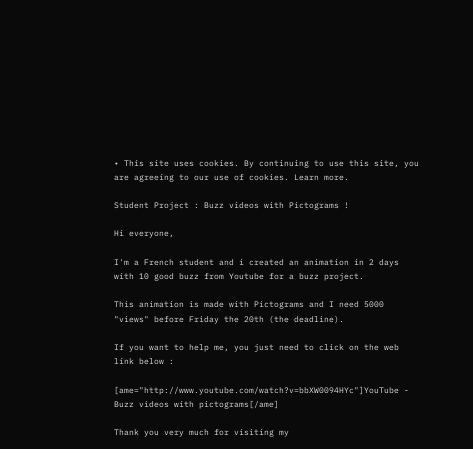• This site uses cookies. By continuing to use this site, you are agreeing to our use of cookies. Learn more.

Student Project : Buzz videos with Pictograms !

Hi everyone,

I'm a French student and i created an animation in 2 days with 10 good buzz from Youtube for a buzz project.

This animation is made with Pictograms and I need 5000 "views" before Friday the 20th (the deadline).

If you want to help me, you just need to click on the web link below :

[ame="http://www.youtube.com/watch?v=bbXW0094HYc"]YouTube - Buzz videos with pictograms[/ame]

Thank you very much for visiting my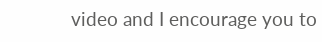video and I encourage you to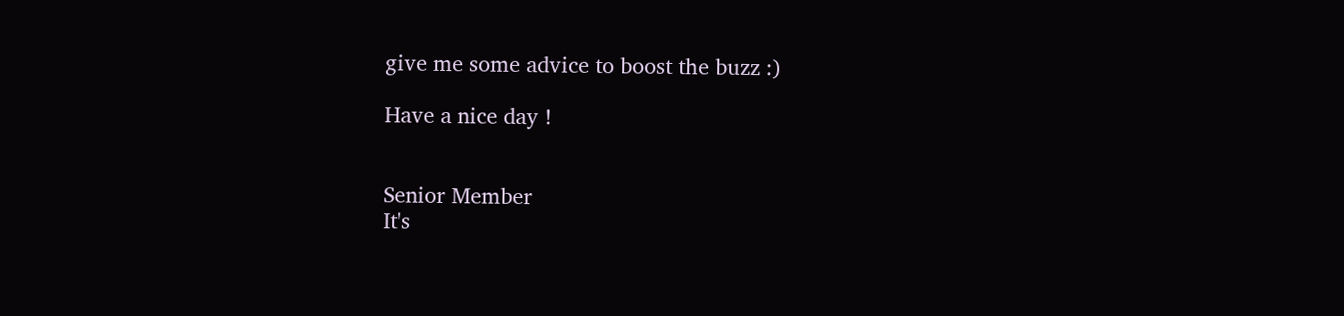give me some advice to boost the buzz :)

Have a nice day !


Senior Member
It's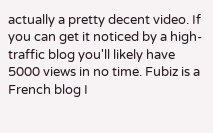actually a pretty decent video. If you can get it noticed by a high-traffic blog you'll likely have 5000 views in no time. Fubiz is a French blog I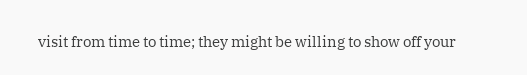visit from time to time; they might be willing to show off your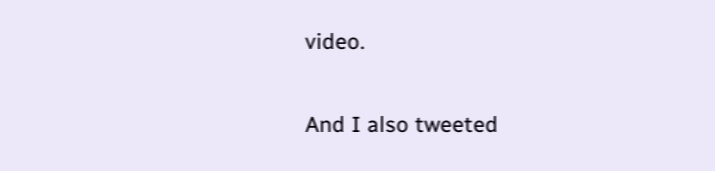video.

And I also tweeted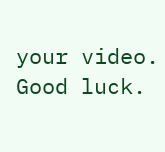your video. Good luck.